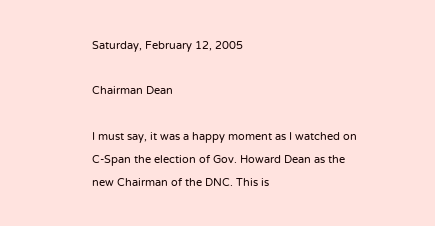Saturday, February 12, 2005

Chairman Dean

I must say, it was a happy moment as I watched on C-Span the election of Gov. Howard Dean as the new Chairman of the DNC. This is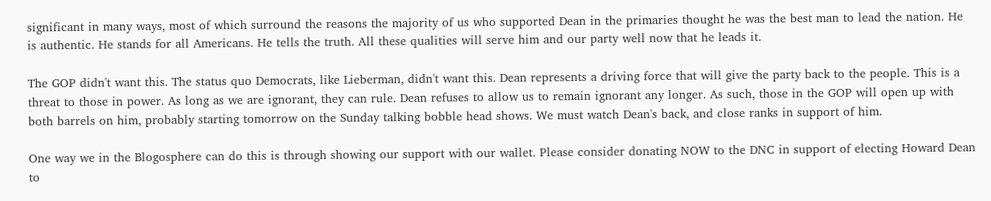significant in many ways, most of which surround the reasons the majority of us who supported Dean in the primaries thought he was the best man to lead the nation. He is authentic. He stands for all Americans. He tells the truth. All these qualities will serve him and our party well now that he leads it.

The GOP didn't want this. The status quo Democrats, like Lieberman, didn't want this. Dean represents a driving force that will give the party back to the people. This is a threat to those in power. As long as we are ignorant, they can rule. Dean refuses to allow us to remain ignorant any longer. As such, those in the GOP will open up with both barrels on him, probably starting tomorrow on the Sunday talking bobble head shows. We must watch Dean's back, and close ranks in support of him.

One way we in the Blogosphere can do this is through showing our support with our wallet. Please consider donating NOW to the DNC in support of electing Howard Dean to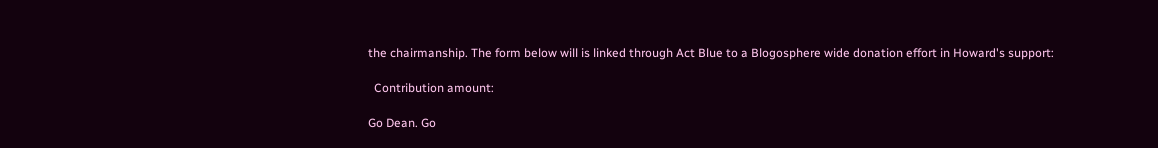the chairmanship. The form below will is linked through Act Blue to a Blogosphere wide donation effort in Howard's support:

  Contribution amount:

Go Dean. Go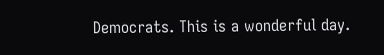Democrats. This is a wonderful day.